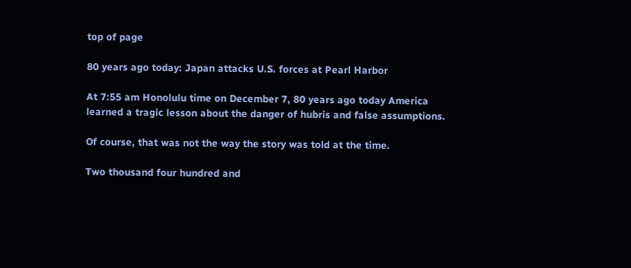top of page

80 years ago today: Japan attacks U.S. forces at Pearl Harbor

At 7:55 am Honolulu time on December 7, 80 years ago today America learned a tragic lesson about the danger of hubris and false assumptions.

Of course, that was not the way the story was told at the time.

Two thousand four hundred and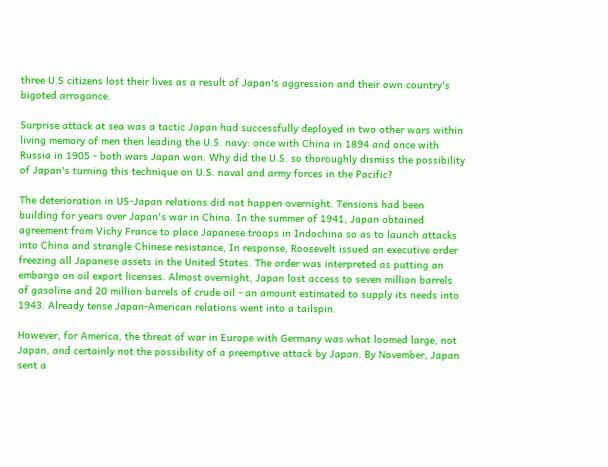three U.S citizens lost their lives as a result of Japan's aggression and their own country's bigoted arrogance.

Surprise attack at sea was a tactic Japan had successfully deployed in two other wars within living memory of men then leading the U.S. navy: once with China in 1894 and once with Russia in 1905 - both wars Japan won. Why did the U.S. so thoroughly dismiss the possibility of Japan's turning this technique on U.S. naval and army forces in the Pacific?

The deterioration in US-Japan relations did not happen overnight. Tensions had been building for years over Japan's war in China. In the summer of 1941, Japan obtained agreement from Vichy France to place Japanese troops in Indochina so as to launch attacks into China and strangle Chinese resistance, In response, Roosevelt issued an executive order freezing all Japanese assets in the United States. The order was interpreted as putting an embargo on oil export licenses. Almost overnight, Japan lost access to seven million barrels of gasoline and 20 million barrels of crude oil - an amount estimated to supply its needs into 1943. Already tense Japan-American relations went into a tailspin.

However, for America, the threat of war in Europe with Germany was what loomed large, not Japan, and certainly not the possibility of a preemptive attack by Japan. By November, Japan sent a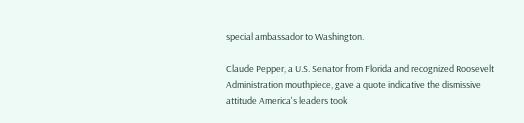special ambassador to Washington.

Claude Pepper, a U.S. Senator from Florida and recognized Roosevelt Administration mouthpiece, gave a quote indicative the dismissive attitude America's leaders took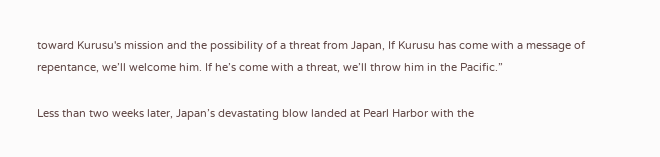toward Kurusu's mission and the possibility of a threat from Japan, If Kurusu has come with a message of repentance, we’ll welcome him. If he’s come with a threat, we’ll throw him in the Pacific.”

Less than two weeks later, Japan’s devastating blow landed at Pearl Harbor with the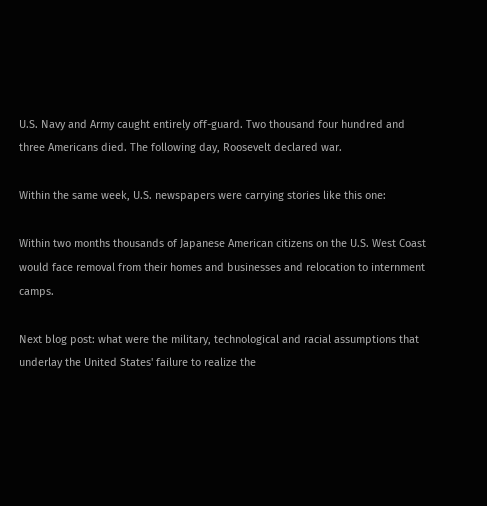U.S. Navy and Army caught entirely off-guard. Two thousand four hundred and three Americans died. The following day, Roosevelt declared war.

Within the same week, U.S. newspapers were carrying stories like this one:

Within two months thousands of Japanese American citizens on the U.S. West Coast would face removal from their homes and businesses and relocation to internment camps.

Next blog post: what were the military, technological and racial assumptions that underlay the United States' failure to realize the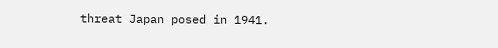threat Japan posed in 1941.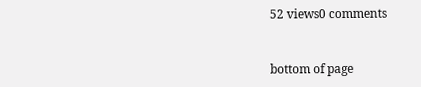52 views0 comments


bottom of page